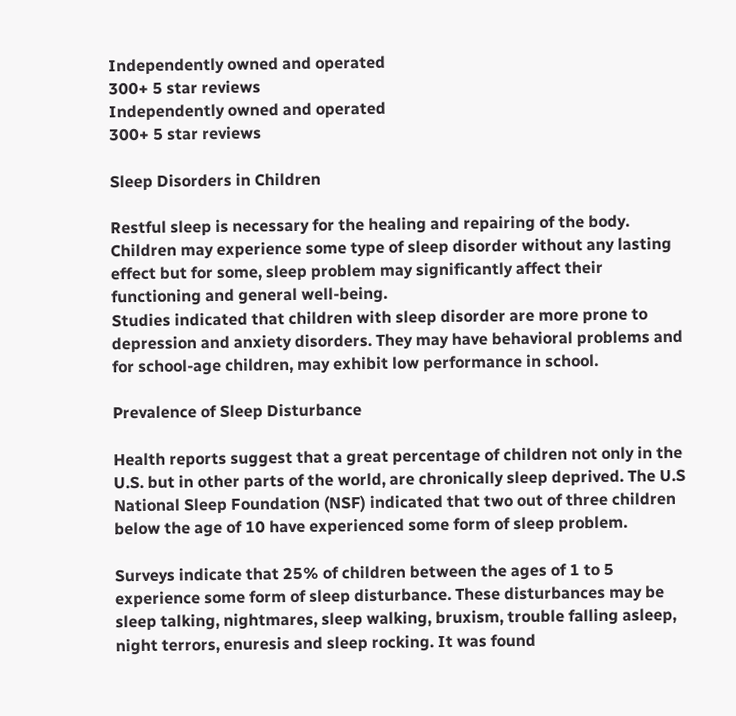Independently owned and operated
300+ 5 star reviews
Independently owned and operated
300+ 5 star reviews

Sleep Disorders in Children

Restful sleep is necessary for the healing and repairing of the body. Children may experience some type of sleep disorder without any lasting effect but for some, sleep problem may significantly affect their functioning and general well-being.
Studies indicated that children with sleep disorder are more prone to depression and anxiety disorders. They may have behavioral problems and for school-age children, may exhibit low performance in school.

Prevalence of Sleep Disturbance

Health reports suggest that a great percentage of children not only in the U.S. but in other parts of the world, are chronically sleep deprived. The U.S National Sleep Foundation (NSF) indicated that two out of three children below the age of 10 have experienced some form of sleep problem.

Surveys indicate that 25% of children between the ages of 1 to 5 experience some form of sleep disturbance. These disturbances may be sleep talking, nightmares, sleep walking, bruxism, trouble falling asleep, night terrors, enuresis and sleep rocking. It was found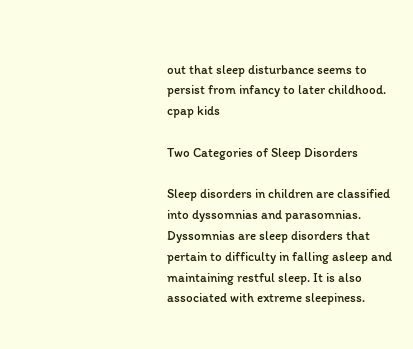out that sleep disturbance seems to persist from infancy to later childhood. cpap kids

Two Categories of Sleep Disorders

Sleep disorders in children are classified into dyssomnias and parasomnias. Dyssomnias are sleep disorders that pertain to difficulty in falling asleep and maintaining restful sleep. It is also associated with extreme sleepiness.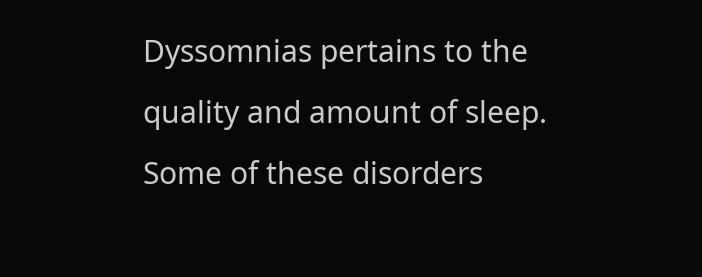Dyssomnias pertains to the quality and amount of sleep. Some of these disorders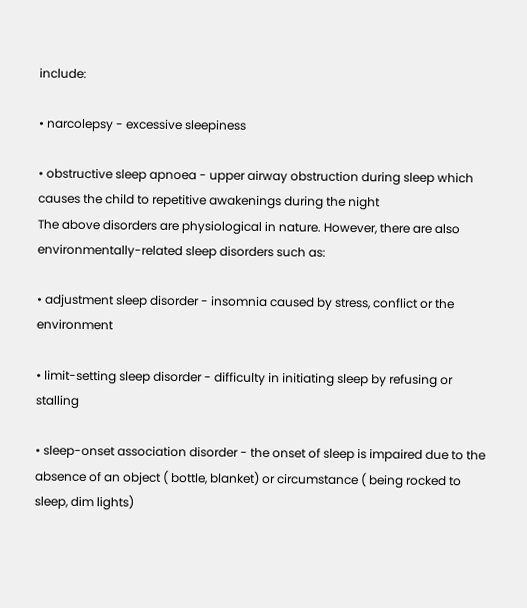include:

• narcolepsy - excessive sleepiness

• obstructive sleep apnoea - upper airway obstruction during sleep which causes the child to repetitive awakenings during the night
The above disorders are physiological in nature. However, there are also environmentally-related sleep disorders such as:

• adjustment sleep disorder - insomnia caused by stress, conflict or the environment

• limit-setting sleep disorder - difficulty in initiating sleep by refusing or stalling

• sleep-onset association disorder - the onset of sleep is impaired due to the absence of an object ( bottle, blanket) or circumstance ( being rocked to sleep, dim lights)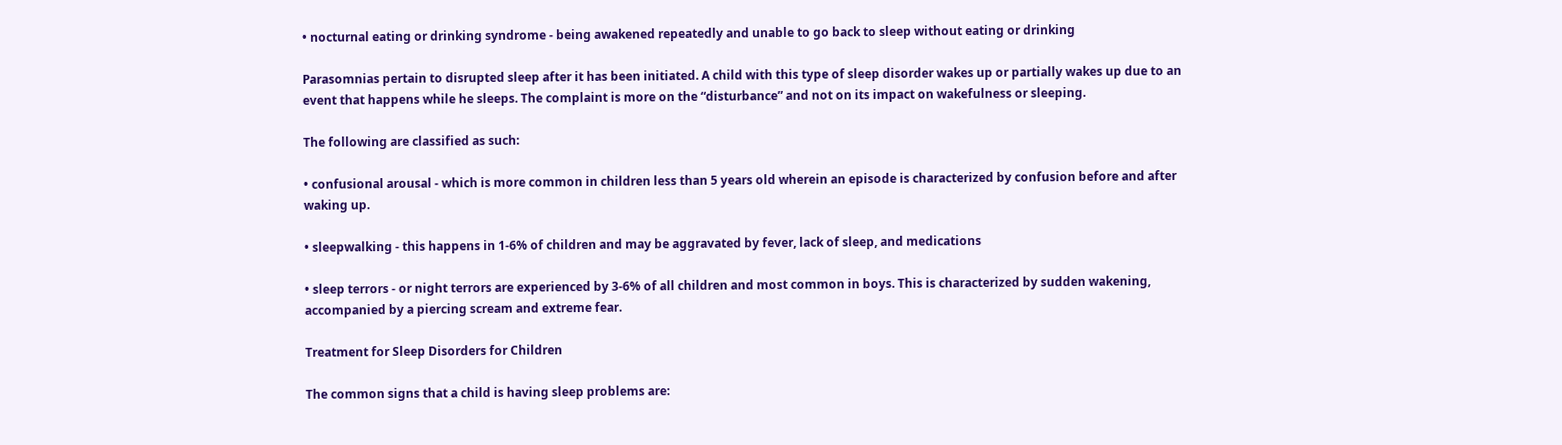• nocturnal eating or drinking syndrome - being awakened repeatedly and unable to go back to sleep without eating or drinking

Parasomnias pertain to disrupted sleep after it has been initiated. A child with this type of sleep disorder wakes up or partially wakes up due to an event that happens while he sleeps. The complaint is more on the “disturbance” and not on its impact on wakefulness or sleeping.

The following are classified as such:

• confusional arousal - which is more common in children less than 5 years old wherein an episode is characterized by confusion before and after waking up.

• sleepwalking - this happens in 1-6% of children and may be aggravated by fever, lack of sleep, and medications

• sleep terrors - or night terrors are experienced by 3-6% of all children and most common in boys. This is characterized by sudden wakening, accompanied by a piercing scream and extreme fear.

Treatment for Sleep Disorders for Children

The common signs that a child is having sleep problems are: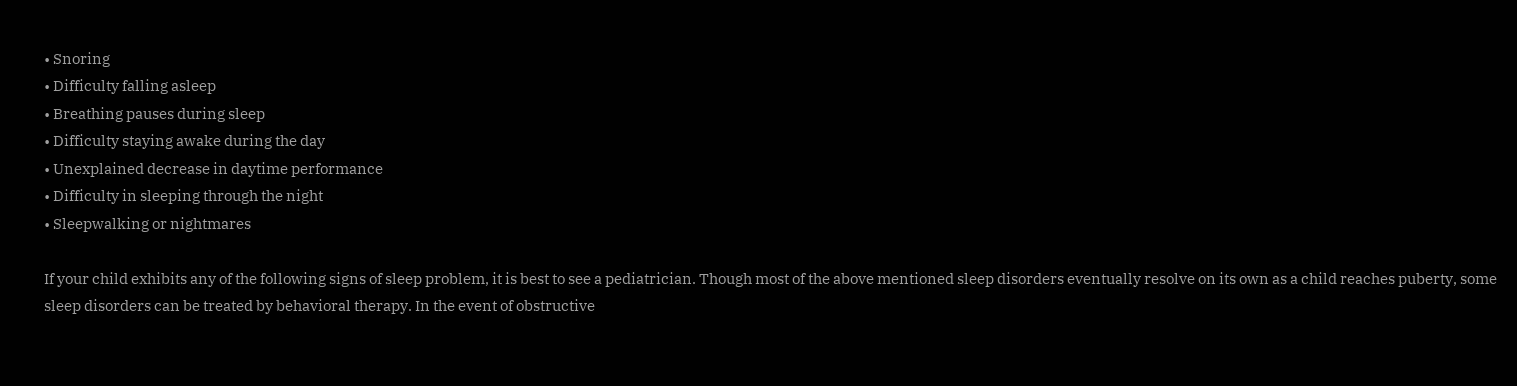• Snoring
• Difficulty falling asleep
• Breathing pauses during sleep
• Difficulty staying awake during the day
• Unexplained decrease in daytime performance
• Difficulty in sleeping through the night
• Sleepwalking or nightmares

If your child exhibits any of the following signs of sleep problem, it is best to see a pediatrician. Though most of the above mentioned sleep disorders eventually resolve on its own as a child reaches puberty, some sleep disorders can be treated by behavioral therapy. In the event of obstructive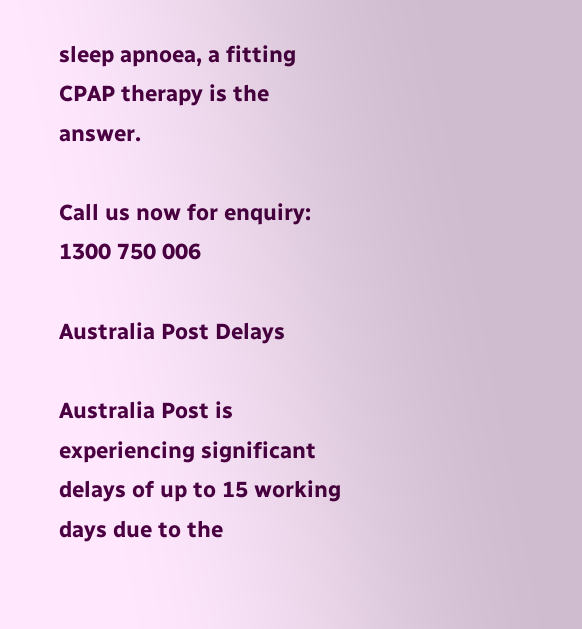sleep apnoea, a fitting CPAP therapy is the answer.

Call us now for enquiry: 1300 750 006

Australia Post Delays

Australia Post is experiencing significant delays of up to 15 working days due to the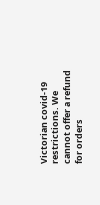Victorian covid-19 restrictions. We cannot offer a refund for orders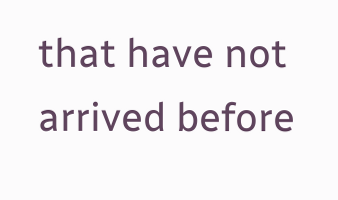that have not arrived before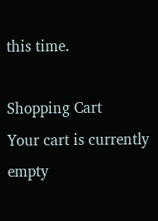this time.

Shopping Cart
Your cart is currently empty